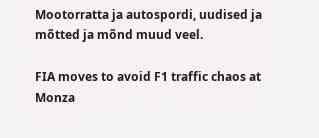Mootorratta ja autospordi, uudised ja mõtted ja mõnd muud veel.

FIA moves to avoid F1 traffic chaos at Monza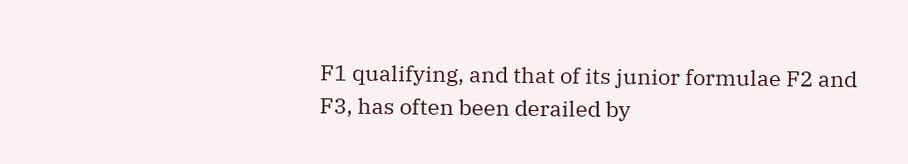F1 qualifying, and that of its junior formulae F2 and F3, has often been derailed by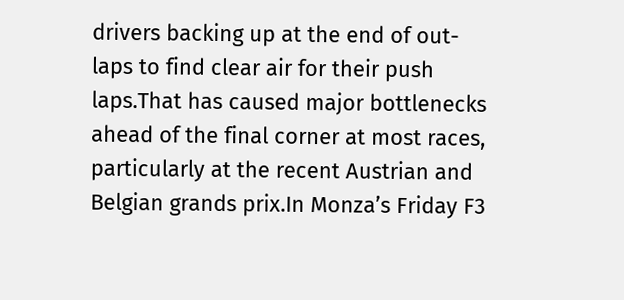drivers backing up at the end of out-laps to find clear air for their push laps.That has caused major bottlenecks ahead of the final corner at most races, particularly at the recent Austrian and Belgian grands prix.In Monza’s Friday F3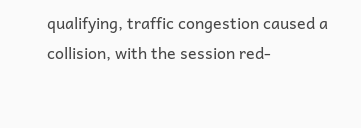qualifying, traffic congestion caused a collision, with the session red-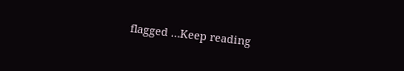flagged …Keep reading